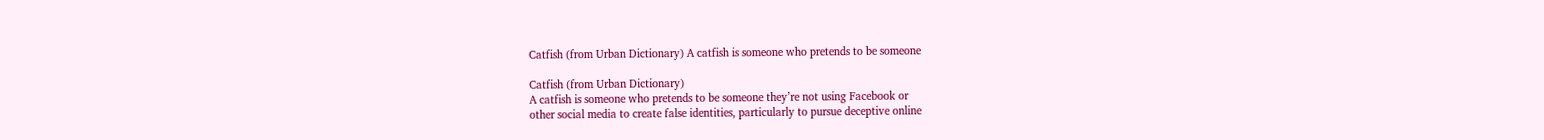Catfish (from Urban Dictionary) A catfish is someone who pretends to be someone

Catfish (from Urban Dictionary)
A catfish is someone who pretends to be someone they’re not using Facebook or
other social media to create false identities, particularly to pursue deceptive online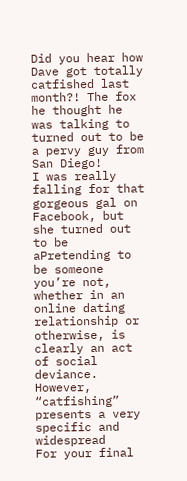Did you hear how Dave got totally catfished last month?! The fox he thought he
was talking to turned out to be a pervy guy from San Diego!
I was really falling for that gorgeous gal on Facebook, but she turned out to be aPretending to be someone you’re not, whether in an online dating relationship or otherwise, is
clearly an act of social deviance. However, “catfishing” presents a very specific and widespread
For your final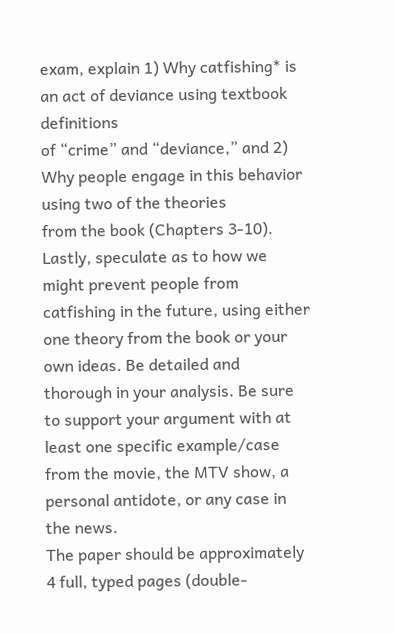exam, explain 1) Why catfishing* is an act of deviance using textbook definitions
of “crime” and “deviance,” and 2) Why people engage in this behavior using two of the theories
from the book (Chapters 3-10). Lastly, speculate as to how we might prevent people from
catfishing in the future, using either one theory from the book or your own ideas. Be detailed and
thorough in your analysis. Be sure to support your argument with at least one specific example/case
from the movie, the MTV show, a personal antidote, or any case in the news.
The paper should be approximately 4 full, typed pages (double-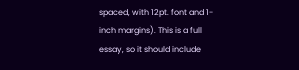spaced, with 12pt. font and 1-
inch margins). This is a full essay, so it should include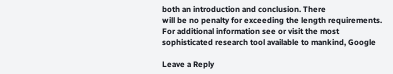both an introduction and conclusion. There
will be no penalty for exceeding the length requirements.
For additional information see or visit the most
sophisticated research tool available to mankind, Google

Leave a Reply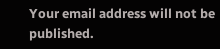Your email address will not be published.